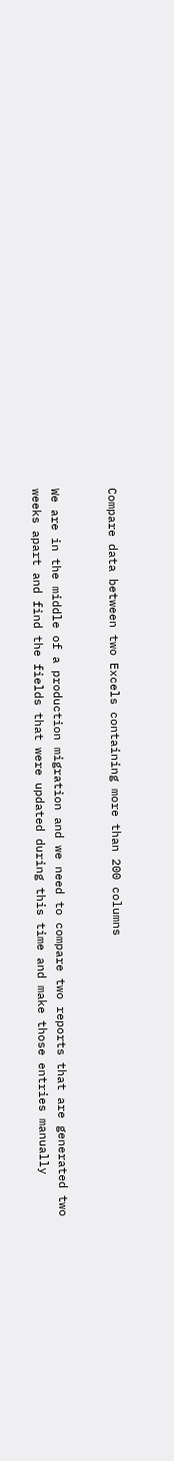Compare data between two Excels containing more than 200 columns


We are in the middle of a production migration and we need to compare two reports that are generated two weeks apart and find the fields that were updated during this time and make those entries manually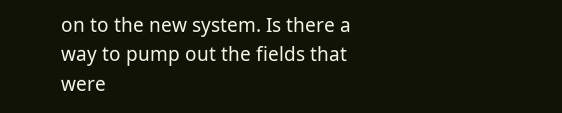on to the new system. Is there a way to pump out the fields that were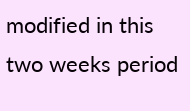modified in this two weeks period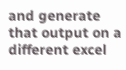and generate that output on a different excel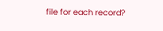file for each record?